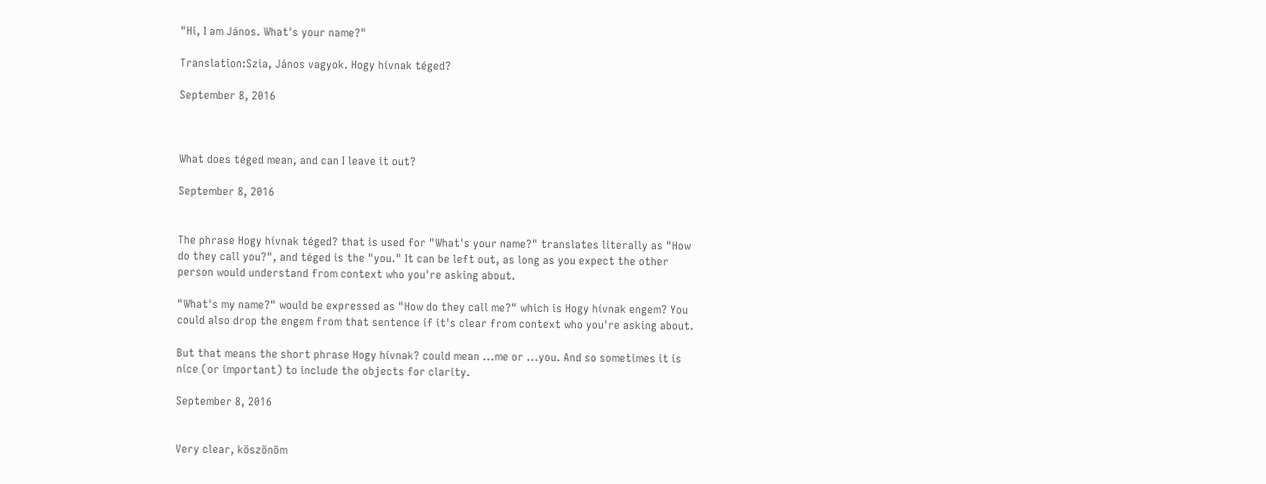"Hi, I am János. What's your name?"

Translation:Szia, János vagyok. Hogy hívnak téged?

September 8, 2016



What does téged mean, and can I leave it out?

September 8, 2016


The phrase Hogy hívnak téged? that is used for "What's your name?" translates literally as "How do they call you?", and téged is the "you." It can be left out, as long as you expect the other person would understand from context who you're asking about.

"What's my name?" would be expressed as "How do they call me?" which is Hogy hívnak engem? You could also drop the engem from that sentence if it's clear from context who you're asking about.

But that means the short phrase Hogy hívnak? could mean ...me or ...you. And so sometimes it is nice (or important) to include the objects for clarity.

September 8, 2016


Very clear, köszönöm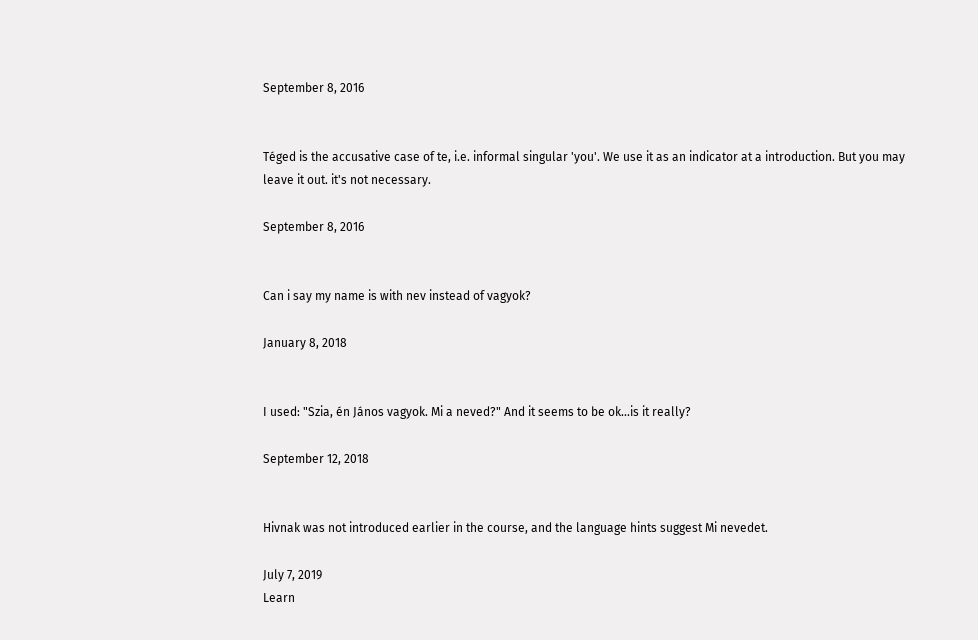September 8, 2016


Téged is the accusative case of te, i.e. informal singular 'you'. We use it as an indicator at a introduction. But you may leave it out. it's not necessary.

September 8, 2016


Can i say my name is with nev instead of vagyok?

January 8, 2018


I used: "Szia, én János vagyok. Mi a neved?" And it seems to be ok...is it really?

September 12, 2018


Hivnak was not introduced earlier in the course, and the language hints suggest Mi nevedet.

July 7, 2019
Learn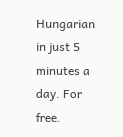Hungarian in just 5 minutes a day. For free.